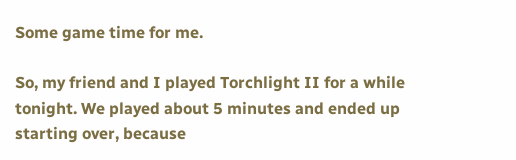Some game time for me.

So, my friend and I played Torchlight II for a while tonight. We played about 5 minutes and ended up starting over, because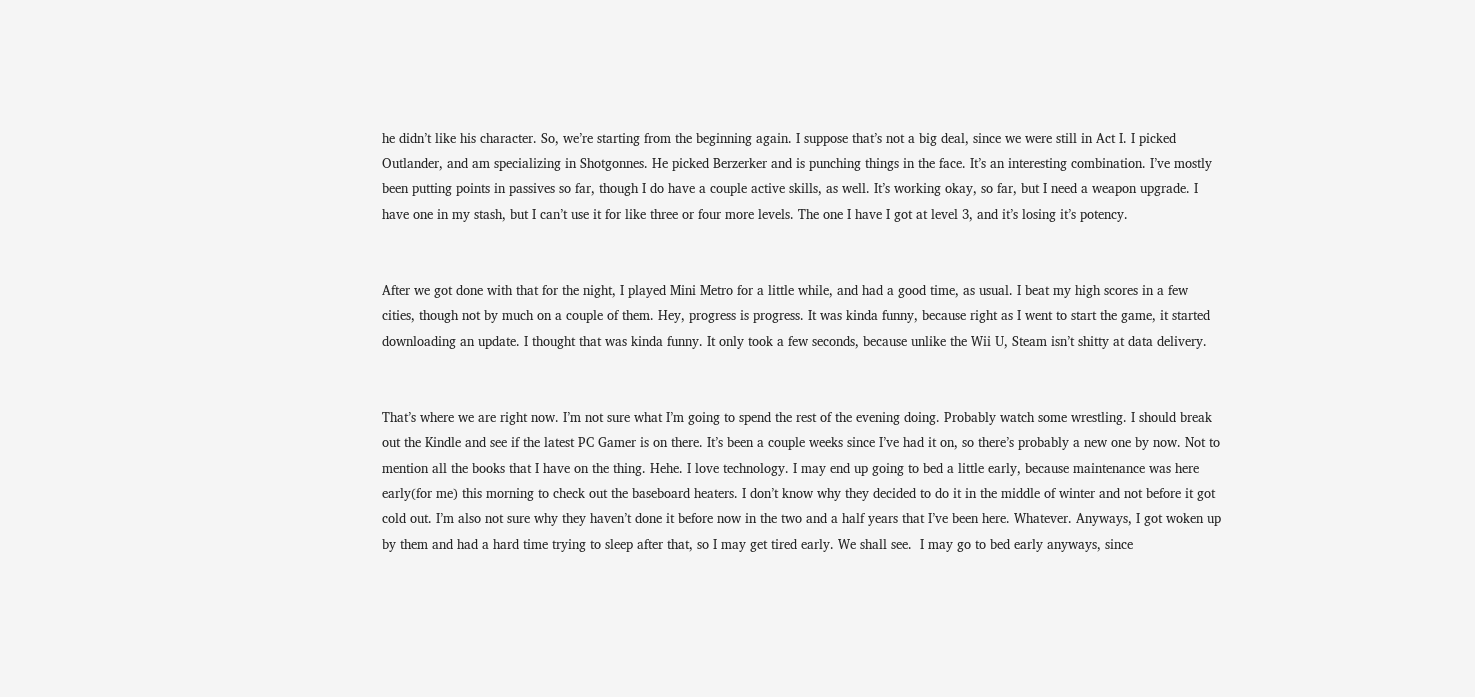he didn’t like his character. So, we’re starting from the beginning again. I suppose that’s not a big deal, since we were still in Act I. I picked Outlander, and am specializing in Shotgonnes. He picked Berzerker and is punching things in the face. It’s an interesting combination. I’ve mostly been putting points in passives so far, though I do have a couple active skills, as well. It’s working okay, so far, but I need a weapon upgrade. I have one in my stash, but I can’t use it for like three or four more levels. The one I have I got at level 3, and it’s losing it’s potency.


After we got done with that for the night, I played Mini Metro for a little while, and had a good time, as usual. I beat my high scores in a few cities, though not by much on a couple of them. Hey, progress is progress. It was kinda funny, because right as I went to start the game, it started downloading an update. I thought that was kinda funny. It only took a few seconds, because unlike the Wii U, Steam isn’t shitty at data delivery.


That’s where we are right now. I’m not sure what I’m going to spend the rest of the evening doing. Probably watch some wrestling. I should break out the Kindle and see if the latest PC Gamer is on there. It’s been a couple weeks since I’ve had it on, so there’s probably a new one by now. Not to mention all the books that I have on the thing. Hehe. I love technology. I may end up going to bed a little early, because maintenance was here early(for me) this morning to check out the baseboard heaters. I don’t know why they decided to do it in the middle of winter and not before it got cold out. I’m also not sure why they haven’t done it before now in the two and a half years that I’ve been here. Whatever. Anyways, I got woken up by them and had a hard time trying to sleep after that, so I may get tired early. We shall see.  I may go to bed early anyways, since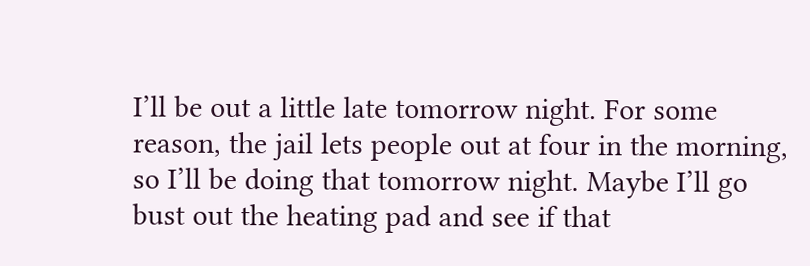I’ll be out a little late tomorrow night. For some reason, the jail lets people out at four in the morning, so I’ll be doing that tomorrow night. Maybe I’ll go bust out the heating pad and see if that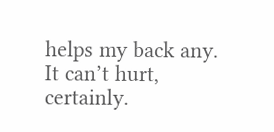helps my back any. It can’t hurt, certainly.